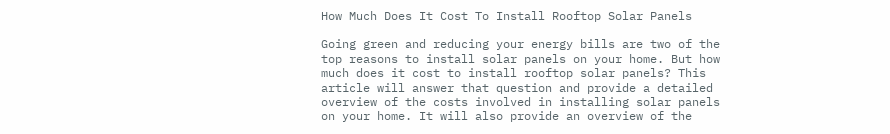How Much Does It Cost To Install Rooftop Solar Panels

Going green and reducing your energy bills are two of the top reasons to install solar panels on your home. But how much does it cost to install rooftop solar panels? This article will answer that question and provide a detailed overview of the costs involved in installing solar panels on your home. It will also provide an overview of the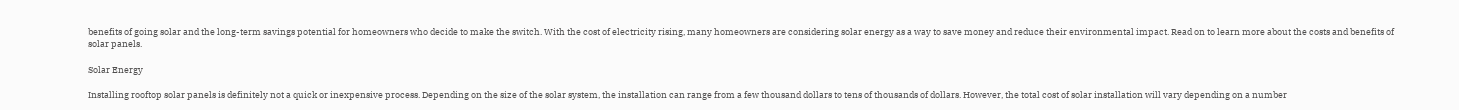benefits of going solar and the long-term savings potential for homeowners who decide to make the switch. With the cost of electricity rising, many homeowners are considering solar energy as a way to save money and reduce their environmental impact. Read on to learn more about the costs and benefits of solar panels.

Solar Energy

Installing rooftop solar panels is definitely not a quick or inexpensive process. Depending on the size of the solar system, the installation can range from a few thousand dollars to tens of thousands of dollars. However, the total cost of solar installation will vary depending on a number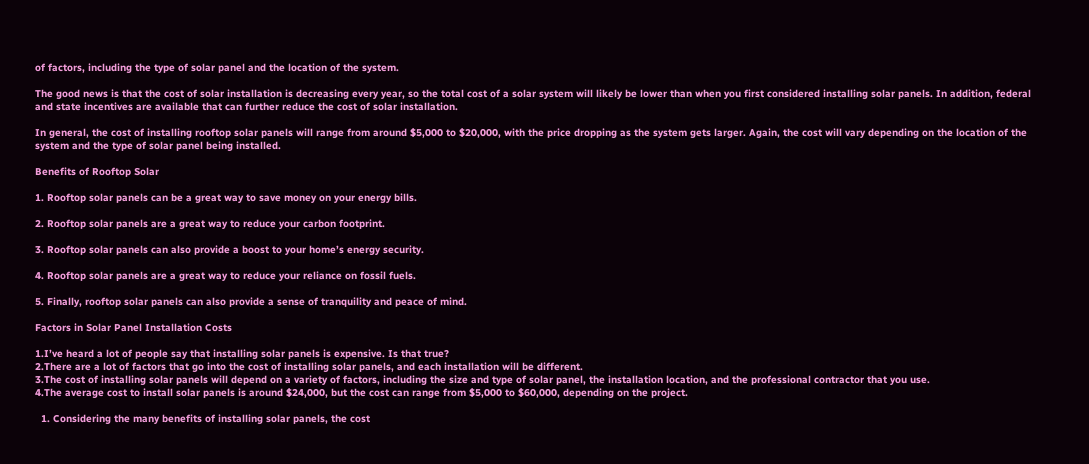of factors, including the type of solar panel and the location of the system.

The good news is that the cost of solar installation is decreasing every year, so the total cost of a solar system will likely be lower than when you first considered installing solar panels. In addition, federal and state incentives are available that can further reduce the cost of solar installation.

In general, the cost of installing rooftop solar panels will range from around $5,000 to $20,000, with the price dropping as the system gets larger. Again, the cost will vary depending on the location of the system and the type of solar panel being installed.

Benefits of Rooftop Solar

1. Rooftop solar panels can be a great way to save money on your energy bills.

2. Rooftop solar panels are a great way to reduce your carbon footprint.

3. Rooftop solar panels can also provide a boost to your home’s energy security.

4. Rooftop solar panels are a great way to reduce your reliance on fossil fuels.

5. Finally, rooftop solar panels can also provide a sense of tranquility and peace of mind.

Factors in Solar Panel Installation Costs

1.I’ve heard a lot of people say that installing solar panels is expensive. Is that true?
2.There are a lot of factors that go into the cost of installing solar panels, and each installation will be different.
3.The cost of installing solar panels will depend on a variety of factors, including the size and type of solar panel, the installation location, and the professional contractor that you use.
4.The average cost to install solar panels is around $24,000, but the cost can range from $5,000 to $60,000, depending on the project.

  1. Considering the many benefits of installing solar panels, the cost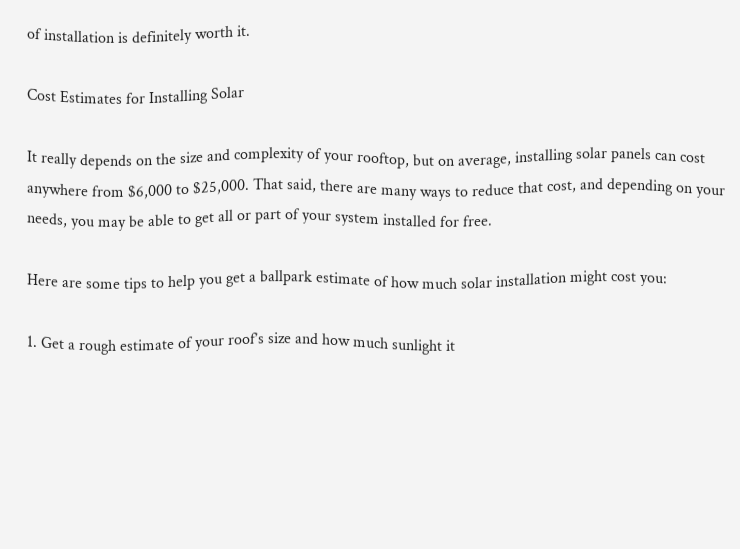of installation is definitely worth it.

Cost Estimates for Installing Solar

It really depends on the size and complexity of your rooftop, but on average, installing solar panels can cost anywhere from $6,000 to $25,000. That said, there are many ways to reduce that cost, and depending on your needs, you may be able to get all or part of your system installed for free.

Here are some tips to help you get a ballpark estimate of how much solar installation might cost you:

1. Get a rough estimate of your roof’s size and how much sunlight it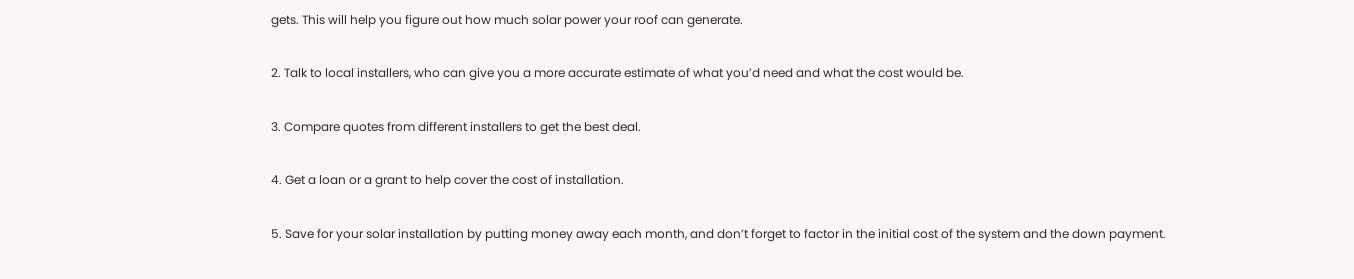gets. This will help you figure out how much solar power your roof can generate.

2. Talk to local installers, who can give you a more accurate estimate of what you’d need and what the cost would be.

3. Compare quotes from different installers to get the best deal.

4. Get a loan or a grant to help cover the cost of installation.

5. Save for your solar installation by putting money away each month, and don’t forget to factor in the initial cost of the system and the down payment.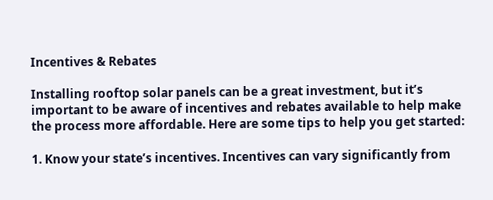Incentives & Rebates

Installing rooftop solar panels can be a great investment, but it’s important to be aware of incentives and rebates available to help make the process more affordable. Here are some tips to help you get started:

1. Know your state’s incentives. Incentives can vary significantly from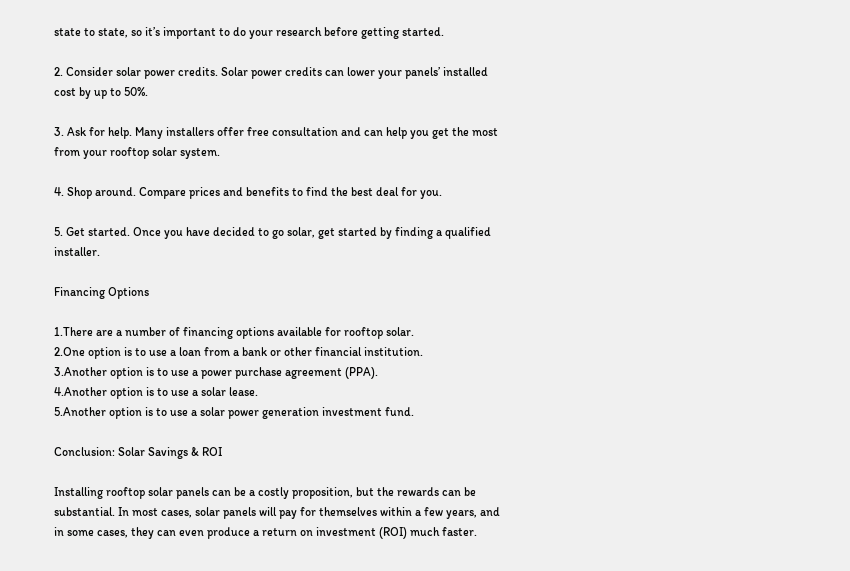state to state, so it’s important to do your research before getting started.

2. Consider solar power credits. Solar power credits can lower your panels’ installed cost by up to 50%.

3. Ask for help. Many installers offer free consultation and can help you get the most from your rooftop solar system.

4. Shop around. Compare prices and benefits to find the best deal for you.

5. Get started. Once you have decided to go solar, get started by finding a qualified installer.

Financing Options

1.There are a number of financing options available for rooftop solar.
2.One option is to use a loan from a bank or other financial institution.
3.Another option is to use a power purchase agreement (PPA).
4.Another option is to use a solar lease.
5.Another option is to use a solar power generation investment fund.

Conclusion: Solar Savings & ROI

Installing rooftop solar panels can be a costly proposition, but the rewards can be substantial. In most cases, solar panels will pay for themselves within a few years, and in some cases, they can even produce a return on investment (ROI) much faster.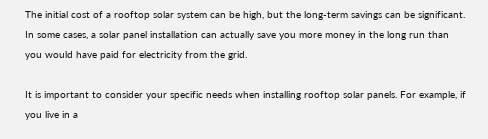The initial cost of a rooftop solar system can be high, but the long-term savings can be significant. In some cases, a solar panel installation can actually save you more money in the long run than you would have paid for electricity from the grid.

It is important to consider your specific needs when installing rooftop solar panels. For example, if you live in a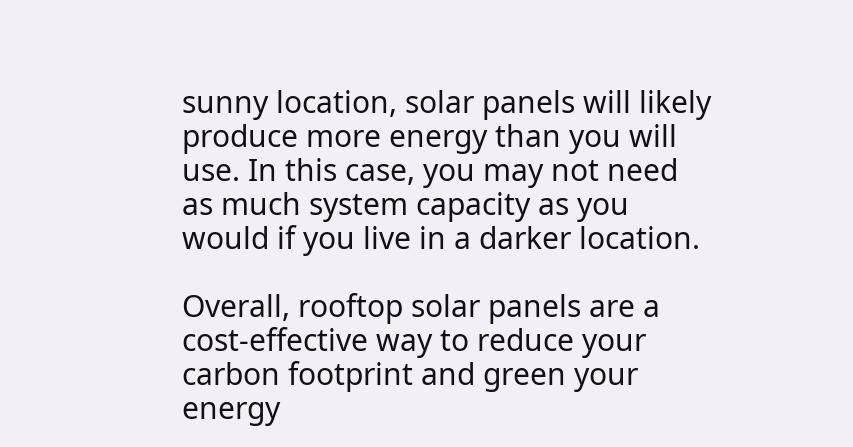sunny location, solar panels will likely produce more energy than you will use. In this case, you may not need as much system capacity as you would if you live in a darker location.

Overall, rooftop solar panels are a cost-effective way to reduce your carbon footprint and green your energy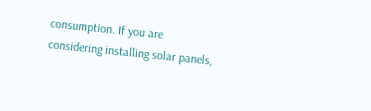consumption. If you are considering installing solar panels,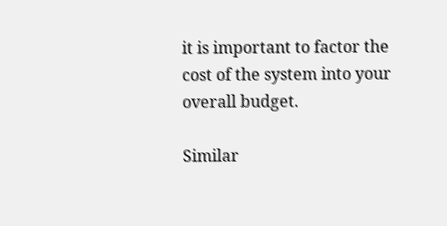it is important to factor the cost of the system into your overall budget.

Similar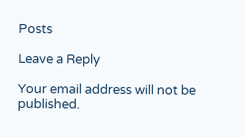Posts

Leave a Reply

Your email address will not be published.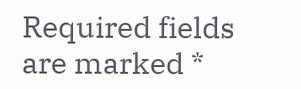Required fields are marked *